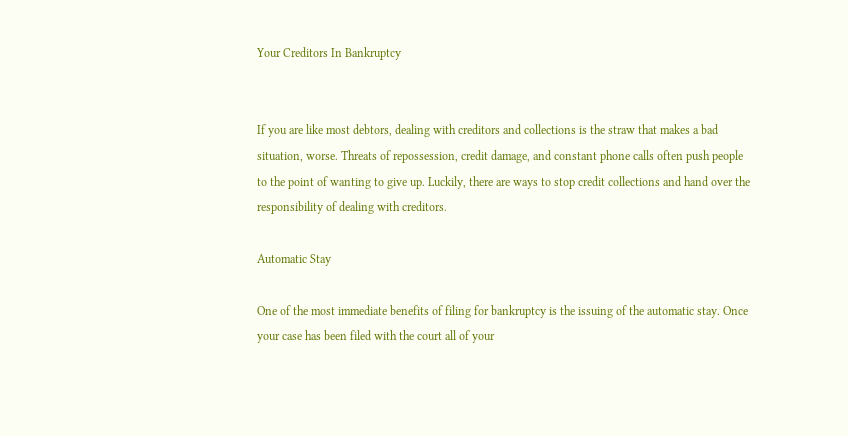Your Creditors In Bankruptcy


If you are like most debtors, dealing with creditors and collections is the straw that makes a bad situation, worse. Threats of repossession, credit damage, and constant phone calls often push people to the point of wanting to give up. Luckily, there are ways to stop credit collections and hand over the responsibility of dealing with creditors.

Automatic Stay

One of the most immediate benefits of filing for bankruptcy is the issuing of the automatic stay. Once your case has been filed with the court all of your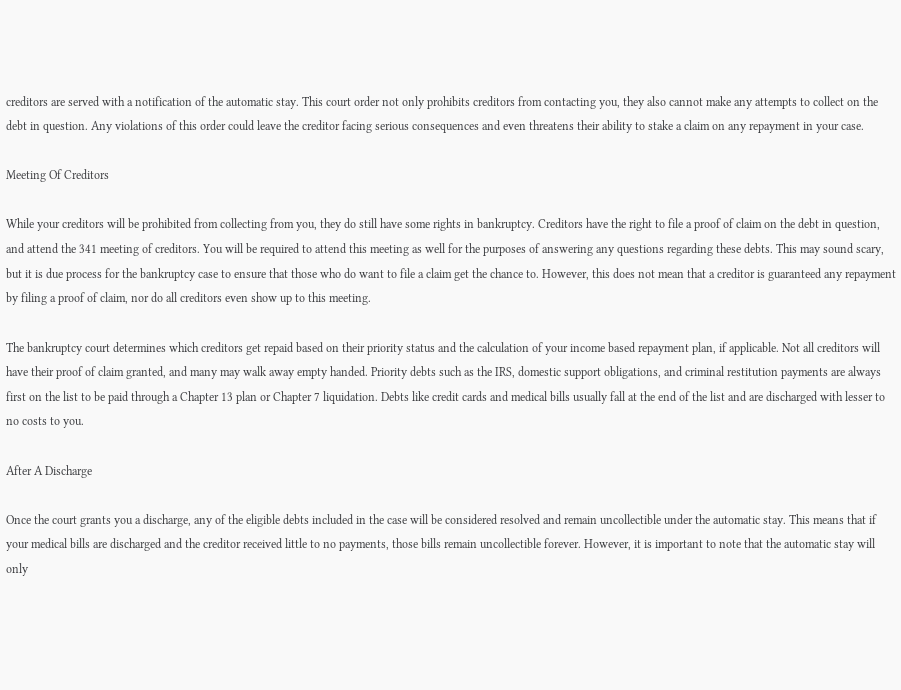creditors are served with a notification of the automatic stay. This court order not only prohibits creditors from contacting you, they also cannot make any attempts to collect on the debt in question. Any violations of this order could leave the creditor facing serious consequences and even threatens their ability to stake a claim on any repayment in your case.

Meeting Of Creditors

While your creditors will be prohibited from collecting from you, they do still have some rights in bankruptcy. Creditors have the right to file a proof of claim on the debt in question, and attend the 341 meeting of creditors. You will be required to attend this meeting as well for the purposes of answering any questions regarding these debts. This may sound scary, but it is due process for the bankruptcy case to ensure that those who do want to file a claim get the chance to. However, this does not mean that a creditor is guaranteed any repayment by filing a proof of claim, nor do all creditors even show up to this meeting.

The bankruptcy court determines which creditors get repaid based on their priority status and the calculation of your income based repayment plan, if applicable. Not all creditors will have their proof of claim granted, and many may walk away empty handed. Priority debts such as the IRS, domestic support obligations, and criminal restitution payments are always first on the list to be paid through a Chapter 13 plan or Chapter 7 liquidation. Debts like credit cards and medical bills usually fall at the end of the list and are discharged with lesser to no costs to you.

After A Discharge

Once the court grants you a discharge, any of the eligible debts included in the case will be considered resolved and remain uncollectible under the automatic stay. This means that if your medical bills are discharged and the creditor received little to no payments, those bills remain uncollectible forever. However, it is important to note that the automatic stay will only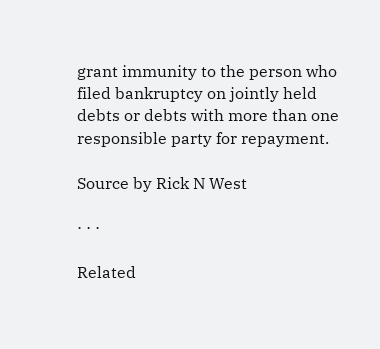grant immunity to the person who filed bankruptcy on jointly held debts or debts with more than one responsible party for repayment.

Source by Rick N West

· · ·

Related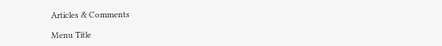Articles & Comments

Menu Title